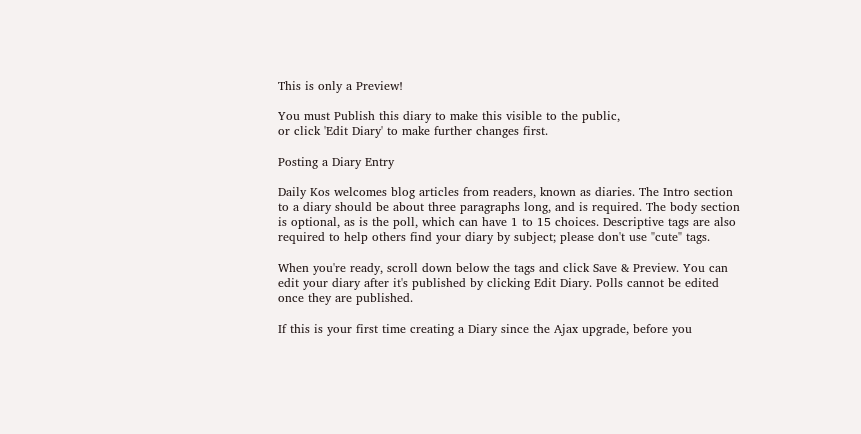This is only a Preview!

You must Publish this diary to make this visible to the public,
or click 'Edit Diary' to make further changes first.

Posting a Diary Entry

Daily Kos welcomes blog articles from readers, known as diaries. The Intro section to a diary should be about three paragraphs long, and is required. The body section is optional, as is the poll, which can have 1 to 15 choices. Descriptive tags are also required to help others find your diary by subject; please don't use "cute" tags.

When you're ready, scroll down below the tags and click Save & Preview. You can edit your diary after it's published by clicking Edit Diary. Polls cannot be edited once they are published.

If this is your first time creating a Diary since the Ajax upgrade, before you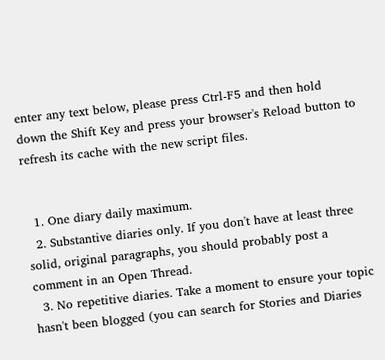enter any text below, please press Ctrl-F5 and then hold down the Shift Key and press your browser's Reload button to refresh its cache with the new script files.


  1. One diary daily maximum.
  2. Substantive diaries only. If you don't have at least three solid, original paragraphs, you should probably post a comment in an Open Thread.
  3. No repetitive diaries. Take a moment to ensure your topic hasn't been blogged (you can search for Stories and Diaries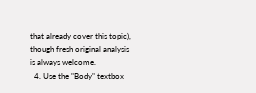that already cover this topic), though fresh original analysis is always welcome.
  4. Use the "Body" textbox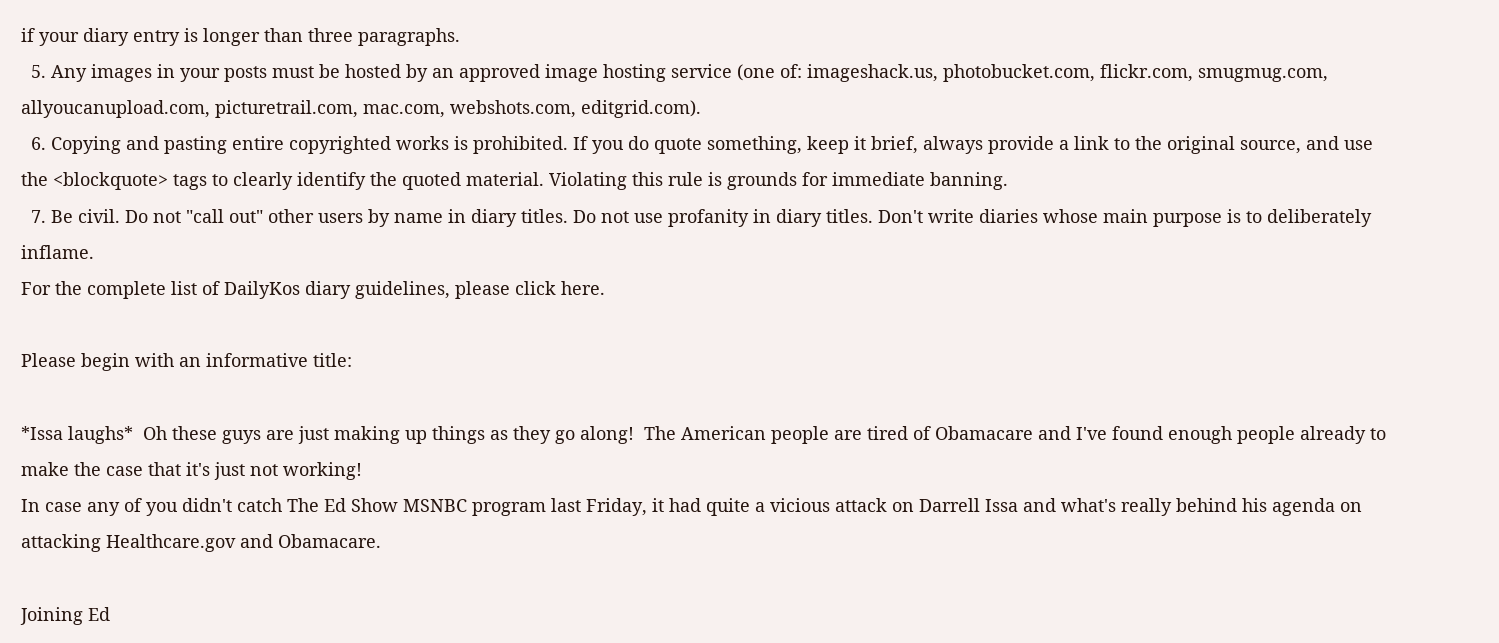if your diary entry is longer than three paragraphs.
  5. Any images in your posts must be hosted by an approved image hosting service (one of: imageshack.us, photobucket.com, flickr.com, smugmug.com, allyoucanupload.com, picturetrail.com, mac.com, webshots.com, editgrid.com).
  6. Copying and pasting entire copyrighted works is prohibited. If you do quote something, keep it brief, always provide a link to the original source, and use the <blockquote> tags to clearly identify the quoted material. Violating this rule is grounds for immediate banning.
  7. Be civil. Do not "call out" other users by name in diary titles. Do not use profanity in diary titles. Don't write diaries whose main purpose is to deliberately inflame.
For the complete list of DailyKos diary guidelines, please click here.

Please begin with an informative title:

*Issa laughs*  Oh these guys are just making up things as they go along!  The American people are tired of Obamacare and I've found enough people already to make the case that it's just not working!
In case any of you didn't catch The Ed Show MSNBC program last Friday, it had quite a vicious attack on Darrell Issa and what's really behind his agenda on attacking Healthcare.gov and Obamacare.

Joining Ed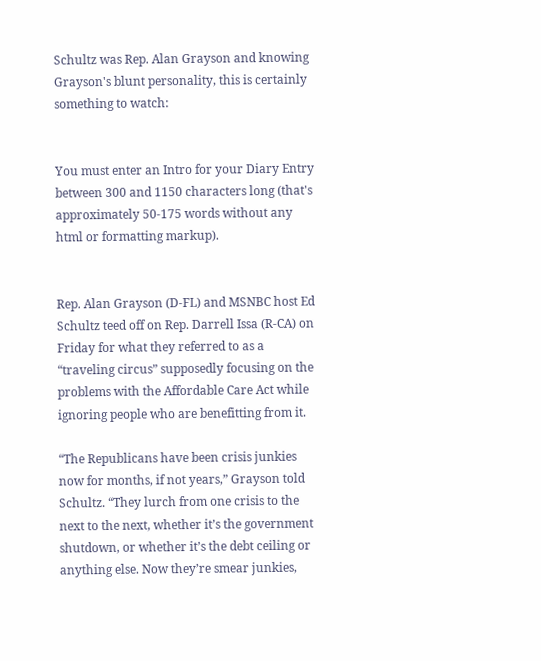Schultz was Rep. Alan Grayson and knowing Grayson's blunt personality, this is certainly something to watch:


You must enter an Intro for your Diary Entry between 300 and 1150 characters long (that's approximately 50-175 words without any html or formatting markup).


Rep. Alan Grayson (D-FL) and MSNBC host Ed Schultz teed off on Rep. Darrell Issa (R-CA) on Friday for what they referred to as a “traveling circus” supposedly focusing on the problems with the Affordable Care Act while ignoring people who are benefitting from it.

“The Republicans have been crisis junkies now for months, if not years,” Grayson told Schultz. “They lurch from one crisis to the next to the next, whether it’s the government shutdown, or whether it’s the debt ceiling or anything else. Now they’re smear junkies,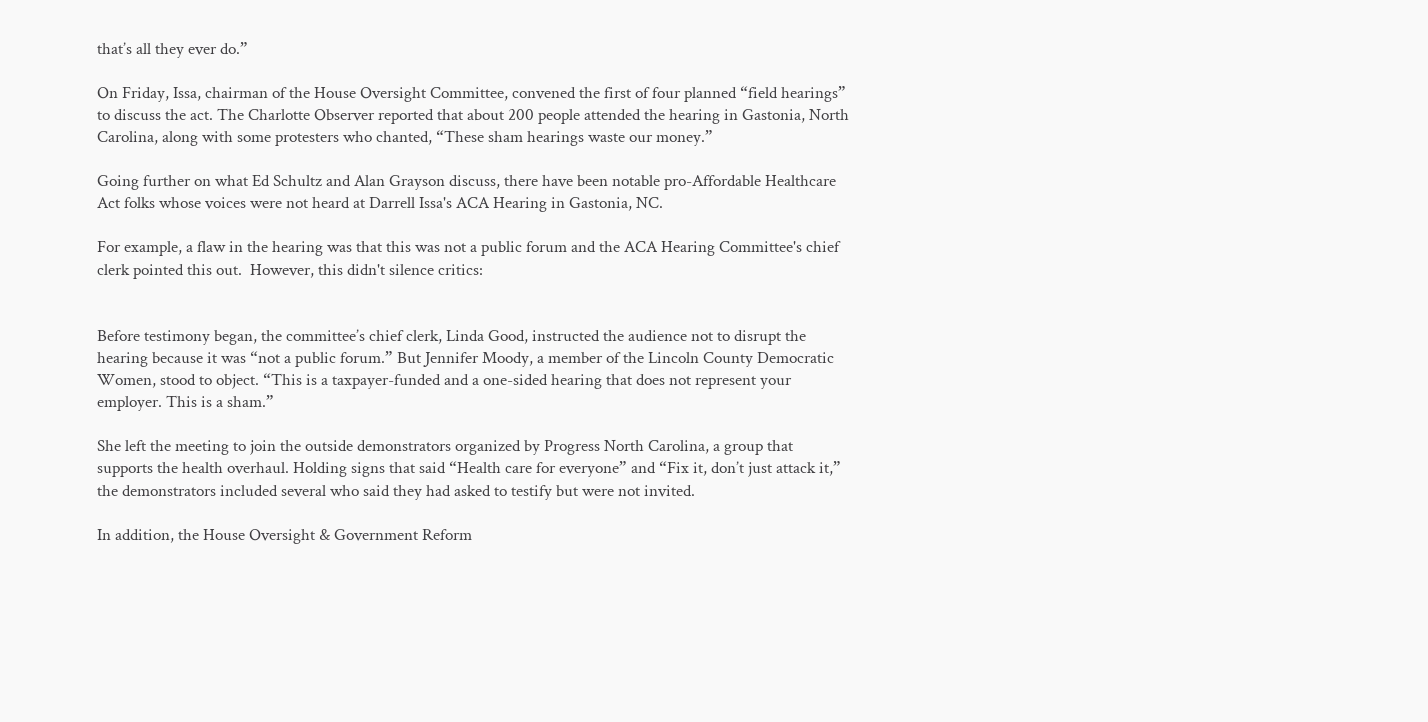that’s all they ever do.”

On Friday, Issa, chairman of the House Oversight Committee, convened the first of four planned “field hearings” to discuss the act. The Charlotte Observer reported that about 200 people attended the hearing in Gastonia, North Carolina, along with some protesters who chanted, “These sham hearings waste our money.”

Going further on what Ed Schultz and Alan Grayson discuss, there have been notable pro-Affordable Healthcare Act folks whose voices were not heard at Darrell Issa's ACA Hearing in Gastonia, NC.

For example, a flaw in the hearing was that this was not a public forum and the ACA Hearing Committee's chief clerk pointed this out.  However, this didn't silence critics:


Before testimony began, the committee’s chief clerk, Linda Good, instructed the audience not to disrupt the hearing because it was “not a public forum.” But Jennifer Moody, a member of the Lincoln County Democratic Women, stood to object. “This is a taxpayer-funded and a one-sided hearing that does not represent your employer. This is a sham.”

She left the meeting to join the outside demonstrators organized by Progress North Carolina, a group that supports the health overhaul. Holding signs that said “Health care for everyone” and “Fix it, don’t just attack it,” the demonstrators included several who said they had asked to testify but were not invited.

In addition, the House Oversight & Government Reform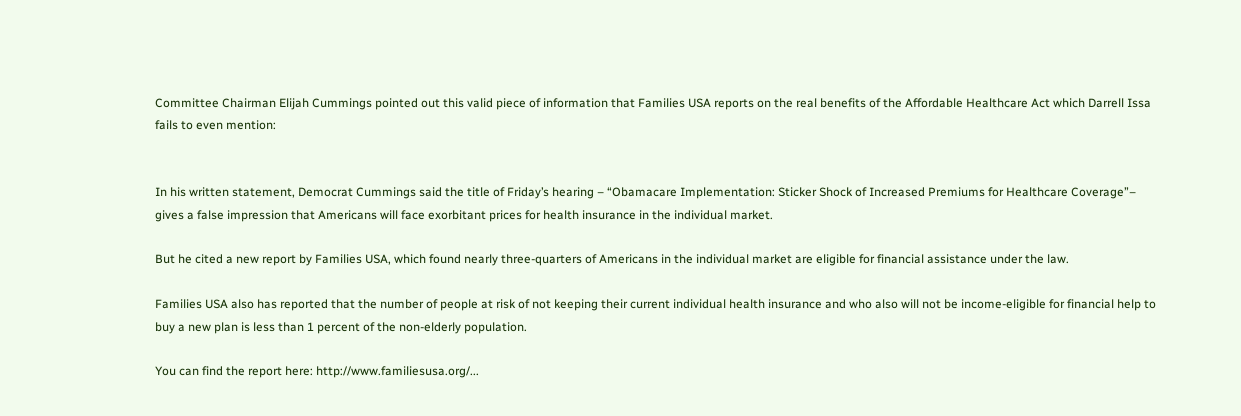Committee Chairman Elijah Cummings pointed out this valid piece of information that Families USA reports on the real benefits of the Affordable Healthcare Act which Darrell Issa fails to even mention:


In his written statement, Democrat Cummings said the title of Friday’s hearing – “Obamacare Implementation: Sticker Shock of Increased Premiums for Healthcare Coverage”– gives a false impression that Americans will face exorbitant prices for health insurance in the individual market.

But he cited a new report by Families USA, which found nearly three-quarters of Americans in the individual market are eligible for financial assistance under the law.

Families USA also has reported that the number of people at risk of not keeping their current individual health insurance and who also will not be income-eligible for financial help to buy a new plan is less than 1 percent of the non-elderly population.

You can find the report here: http://www.familiesusa.org/...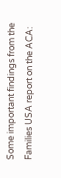Some important findings from the Families USA report on the ACA: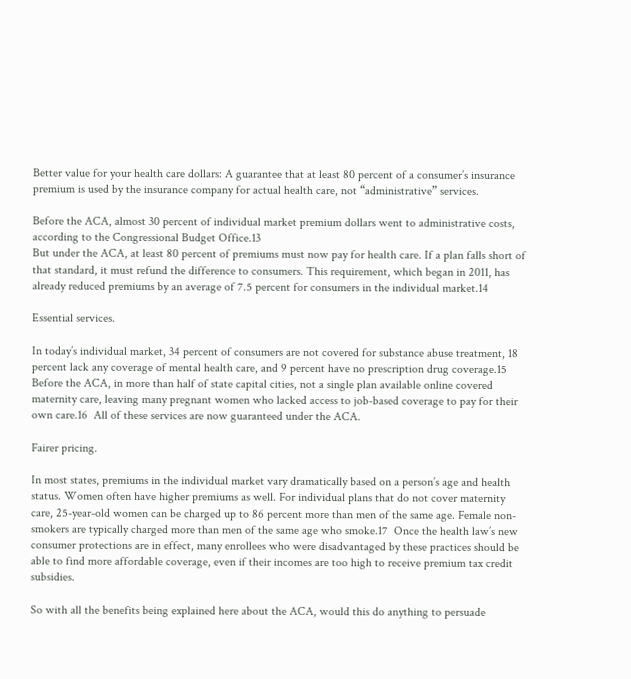Better value for your health care dollars: A guarantee that at least 80 percent of a consumer’s insurance premium is used by the insurance company for actual health care, not “administrative” services.

Before the ACA, almost 30 percent of individual market premium dollars went to administrative costs, according to the Congressional Budget Office.13
But under the ACA, at least 80 percent of premiums must now pay for health care. If a plan falls short of that standard, it must refund the difference to consumers. This requirement, which began in 2011, has already reduced premiums by an average of 7.5 percent for consumers in the individual market.14

Essential services.

In today’s individual market, 34 percent of consumers are not covered for substance abuse treatment, 18 percent lack any coverage of mental health care, and 9 percent have no prescription drug coverage.15  Before the ACA, in more than half of state capital cities, not a single plan available online covered maternity care, leaving many pregnant women who lacked access to job-based coverage to pay for their own care.16  All of these services are now guaranteed under the ACA.

Fairer pricing.

In most states, premiums in the individual market vary dramatically based on a person’s age and health status. Women often have higher premiums as well. For individual plans that do not cover maternity care, 25-year-old women can be charged up to 86 percent more than men of the same age. Female non-smokers are typically charged more than men of the same age who smoke.17  Once the health law’s new consumer protections are in effect, many enrollees who were disadvantaged by these practices should be able to find more affordable coverage, even if their incomes are too high to receive premium tax credit subsidies.

So with all the benefits being explained here about the ACA, would this do anything to persuade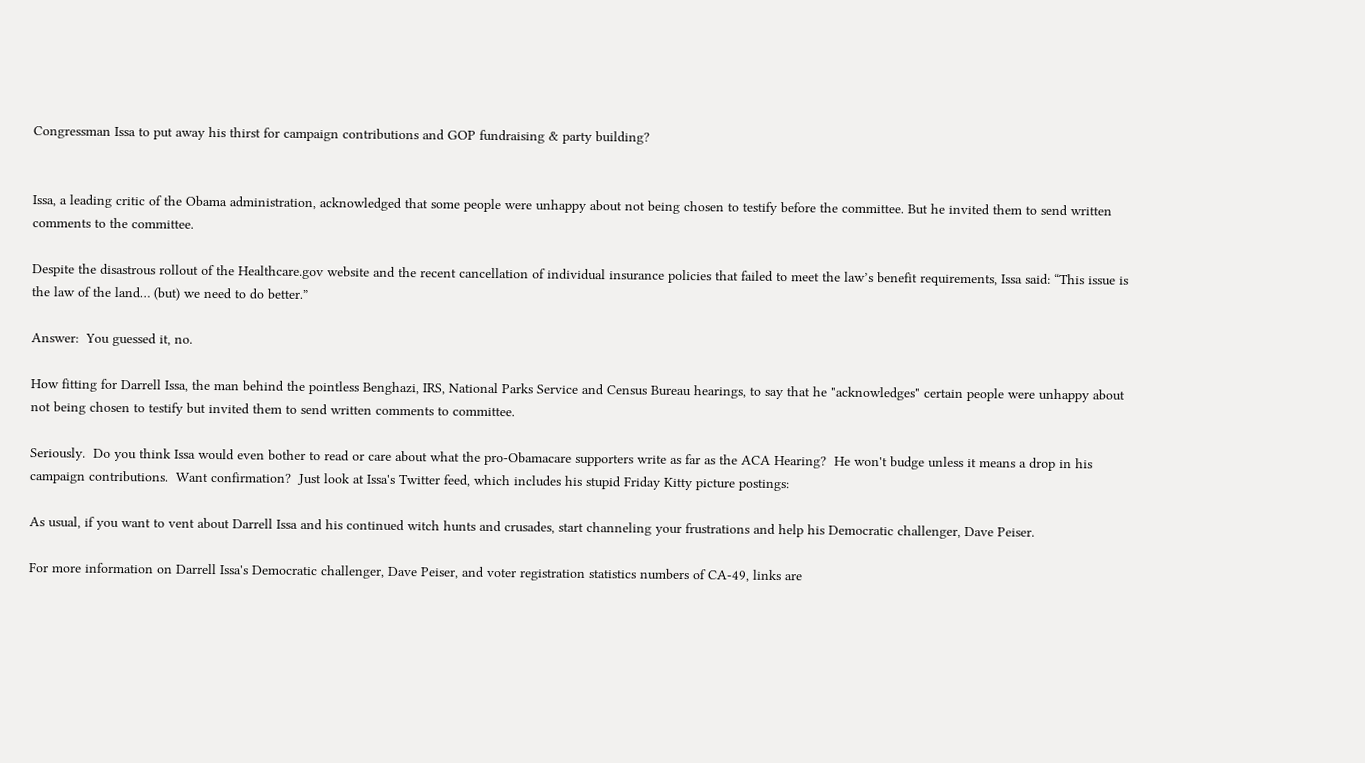Congressman Issa to put away his thirst for campaign contributions and GOP fundraising & party building?


Issa, a leading critic of the Obama administration, acknowledged that some people were unhappy about not being chosen to testify before the committee. But he invited them to send written comments to the committee.

Despite the disastrous rollout of the Healthcare.gov website and the recent cancellation of individual insurance policies that failed to meet the law’s benefit requirements, Issa said: “This issue is the law of the land… (but) we need to do better.”

Answer:  You guessed it, no.

How fitting for Darrell Issa, the man behind the pointless Benghazi, IRS, National Parks Service and Census Bureau hearings, to say that he "acknowledges" certain people were unhappy about not being chosen to testify but invited them to send written comments to committee.

Seriously.  Do you think Issa would even bother to read or care about what the pro-Obamacare supporters write as far as the ACA Hearing?  He won't budge unless it means a drop in his campaign contributions.  Want confirmation?  Just look at Issa's Twitter feed, which includes his stupid Friday Kitty picture postings:

As usual, if you want to vent about Darrell Issa and his continued witch hunts and crusades, start channeling your frustrations and help his Democratic challenger, Dave Peiser.

For more information on Darrell Issa's Democratic challenger, Dave Peiser, and voter registration statistics numbers of CA-49, links are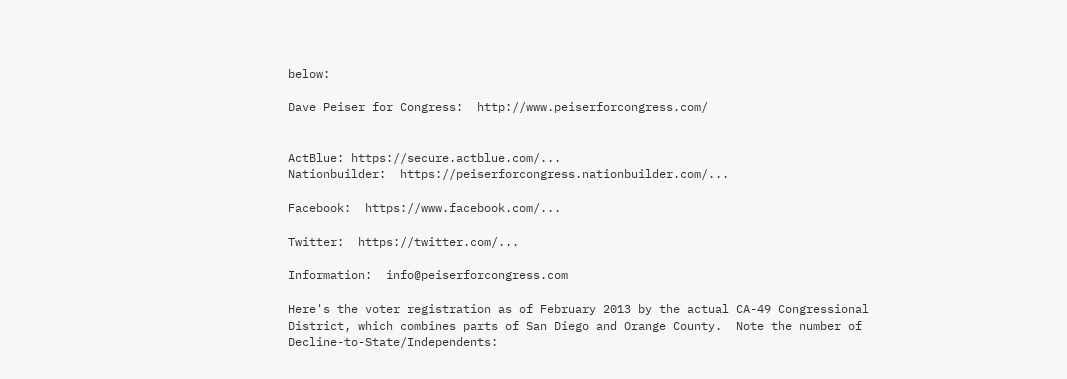below:

Dave Peiser for Congress:  http://www.peiserforcongress.com/


ActBlue: https://secure.actblue.com/...
Nationbuilder:  https://peiserforcongress.nationbuilder.com/...

Facebook:  https://www.facebook.com/...

Twitter:  https://twitter.com/...

Information:  info@peiserforcongress.com

Here's the voter registration as of February 2013 by the actual CA-49 Congressional District, which combines parts of San Diego and Orange County.  Note the number of Decline-to-State/Independents: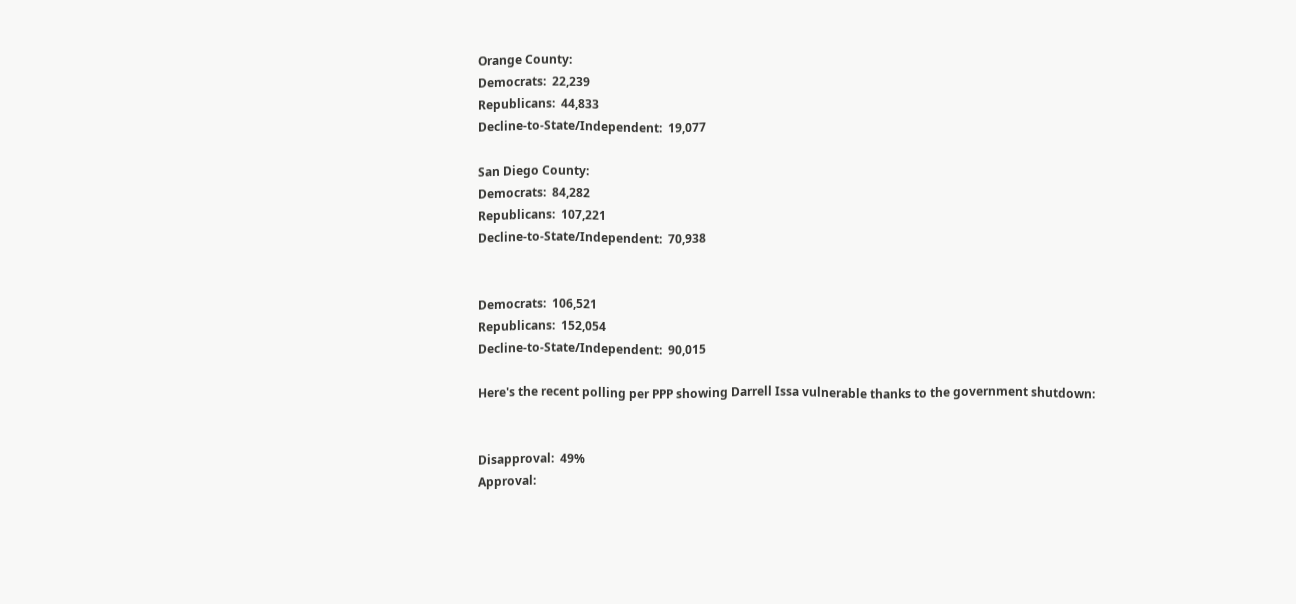Orange County:
Democrats:  22,239
Republicans:  44,833
Decline-to-State/Independent:  19,077

San Diego County:
Democrats:  84,282
Republicans:  107,221
Decline-to-State/Independent:  70,938


Democrats:  106,521
Republicans:  152,054
Decline-to-State/Independent:  90,015

Here's the recent polling per PPP showing Darrell Issa vulnerable thanks to the government shutdown:


Disapproval:  49%
Approval: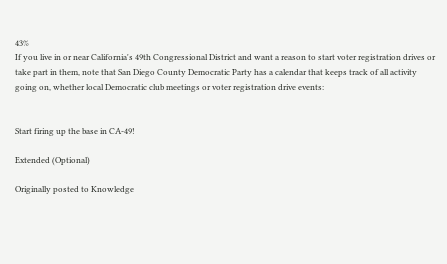43%
If you live in or near California's 49th Congressional District and want a reason to start voter registration drives or take part in them, note that San Diego County Democratic Party has a calendar that keeps track of all activity going on, whether local Democratic club meetings or voter registration drive events:


Start firing up the base in CA-49!

Extended (Optional)

Originally posted to Knowledge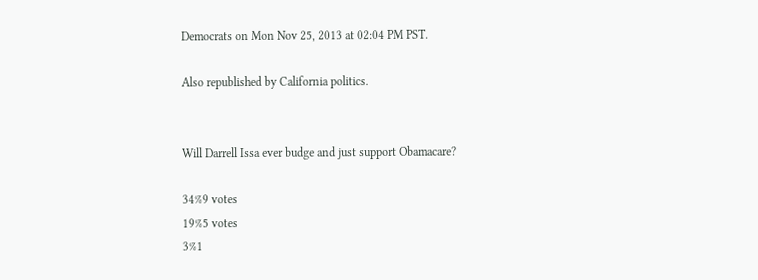Democrats on Mon Nov 25, 2013 at 02:04 PM PST.

Also republished by California politics.


Will Darrell Issa ever budge and just support Obamacare?

34%9 votes
19%5 votes
3%1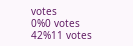votes
0%0 votes
42%11 votes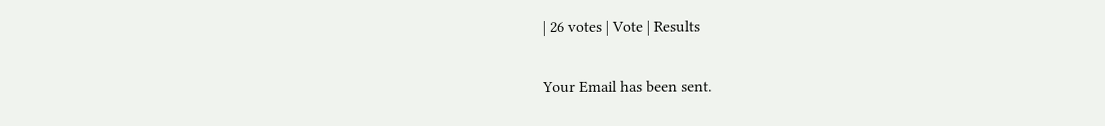| 26 votes | Vote | Results

Your Email has been sent.